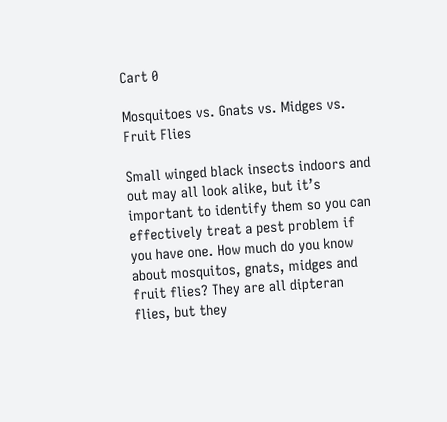Cart 0

Mosquitoes vs. Gnats vs. Midges vs. Fruit Flies

Small winged black insects indoors and out may all look alike, but it’s important to identify them so you can effectively treat a pest problem if you have one. How much do you know about mosquitos, gnats, midges and fruit flies? They are all dipteran flies, but they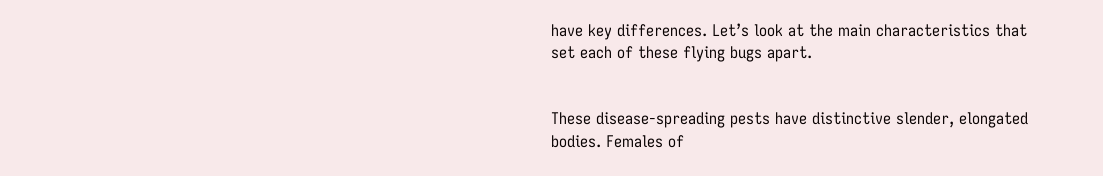have key differences. Let’s look at the main characteristics that set each of these flying bugs apart.


These disease-spreading pests have distinctive slender, elongated bodies. Females of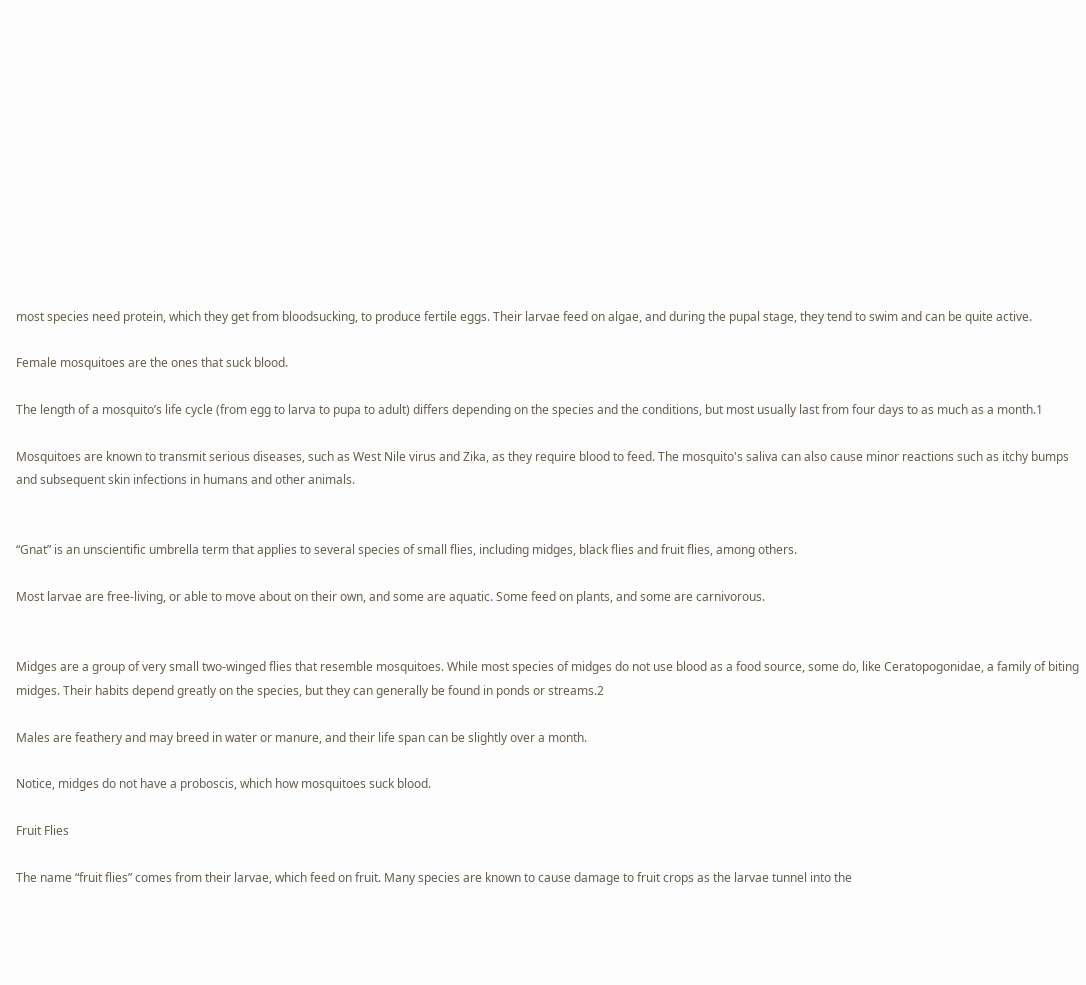most species need protein, which they get from bloodsucking, to produce fertile eggs. Their larvae feed on algae, and during the pupal stage, they tend to swim and can be quite active.

Female mosquitoes are the ones that suck blood.

The length of a mosquito’s life cycle (from egg to larva to pupa to adult) differs depending on the species and the conditions, but most usually last from four days to as much as a month.1

Mosquitoes are known to transmit serious diseases, such as West Nile virus and Zika, as they require blood to feed. The mosquito's saliva can also cause minor reactions such as itchy bumps and subsequent skin infections in humans and other animals.


“Gnat” is an unscientific umbrella term that applies to several species of small flies, including midges, black flies and fruit flies, among others.

Most larvae are free-living, or able to move about on their own, and some are aquatic. Some feed on plants, and some are carnivorous.


Midges are a group of very small two-winged flies that resemble mosquitoes. While most species of midges do not use blood as a food source, some do, like Ceratopogonidae, a family of biting midges. Their habits depend greatly on the species, but they can generally be found in ponds or streams.2

Males are feathery and may breed in water or manure, and their life span can be slightly over a month.

Notice, midges do not have a proboscis, which how mosquitoes suck blood.

Fruit Flies

The name “fruit flies” comes from their larvae, which feed on fruit. Many species are known to cause damage to fruit crops as the larvae tunnel into the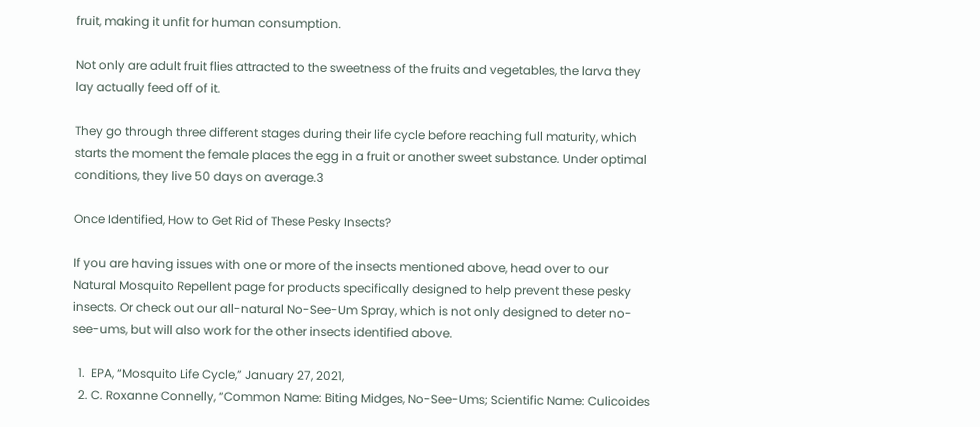fruit, making it unfit for human consumption.

Not only are adult fruit flies attracted to the sweetness of the fruits and vegetables, the larva they lay actually feed off of it.

They go through three different stages during their life cycle before reaching full maturity, which starts the moment the female places the egg in a fruit or another sweet substance. Under optimal conditions, they live 50 days on average.3

Once Identified, How to Get Rid of These Pesky Insects?

If you are having issues with one or more of the insects mentioned above, head over to our Natural Mosquito Repellent page for products specifically designed to help prevent these pesky insects. Or check out our all-natural No-See-Um Spray, which is not only designed to deter no-see-ums, but will also work for the other insects identified above.

  1.  EPA, “Mosquito Life Cycle,” January 27, 2021,
  2. C. Roxanne Connelly, “Common Name: Biting Midges, No-See-Ums; Scientific Name: Culicoides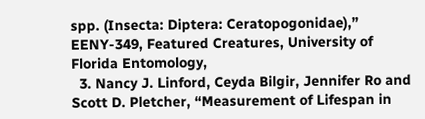spp. (Insecta: Diptera: Ceratopogonidae),” EENY-349, Featured Creatures, University of Florida Entomology,
  3. Nancy J. Linford, Ceyda Bilgir, Jennifer Ro and Scott D. Pletcher, “Measurement of Lifespan in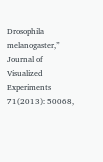Drosophila melanogaster,” Journal of Visualized Experiments 71(2013): 50068,